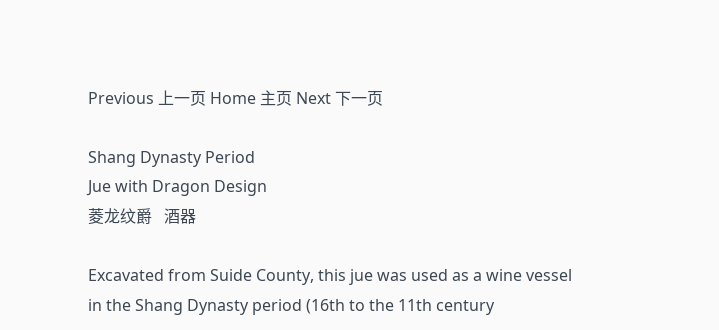Previous 上一页 Home 主页 Next 下一页

Shang Dynasty Period
Jue with Dragon Design
菱龙纹爵   酒器

Excavated from Suide County, this jue was used as a wine vessel in the Shang Dynasty period (16th to the 11th century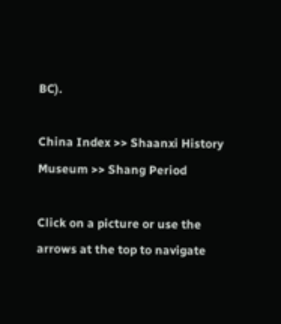BC).

China Index >> Shaanxi History Museum >> Shang Period

Click on a picture or use the arrows at the top to navigate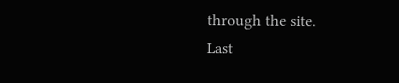through the site.
Last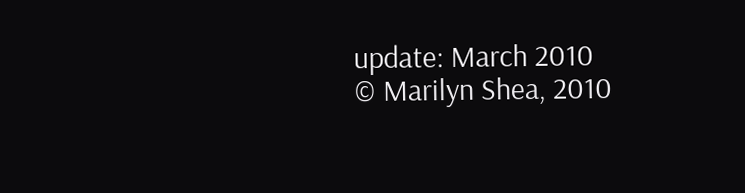update: March 2010
© Marilyn Shea, 2010